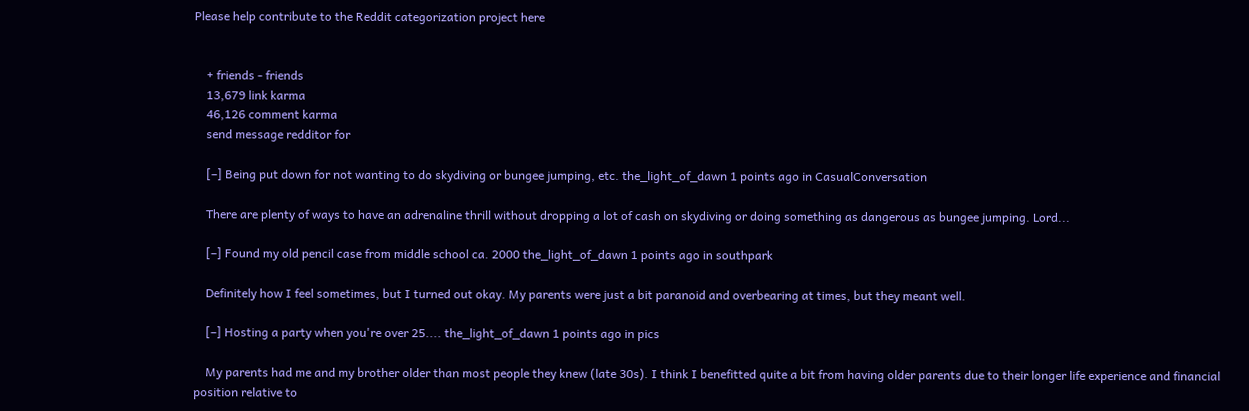Please help contribute to the Reddit categorization project here


    + friends - friends
    13,679 link karma
    46,126 comment karma
    send message redditor for

    [–] Being put down for not wanting to do skydiving or bungee jumping, etc. the_light_of_dawn 1 points ago in CasualConversation

    There are plenty of ways to have an adrenaline thrill without dropping a lot of cash on skydiving or doing something as dangerous as bungee jumping. Lord...

    [–] Found my old pencil case from middle school ca. 2000 the_light_of_dawn 1 points ago in southpark

    Definitely how I feel sometimes, but I turned out okay. My parents were just a bit paranoid and overbearing at times, but they meant well.

    [–] Hosting a party when you're over 25.... the_light_of_dawn 1 points ago in pics

    My parents had me and my brother older than most people they knew (late 30s). I think I benefitted quite a bit from having older parents due to their longer life experience and financial position relative to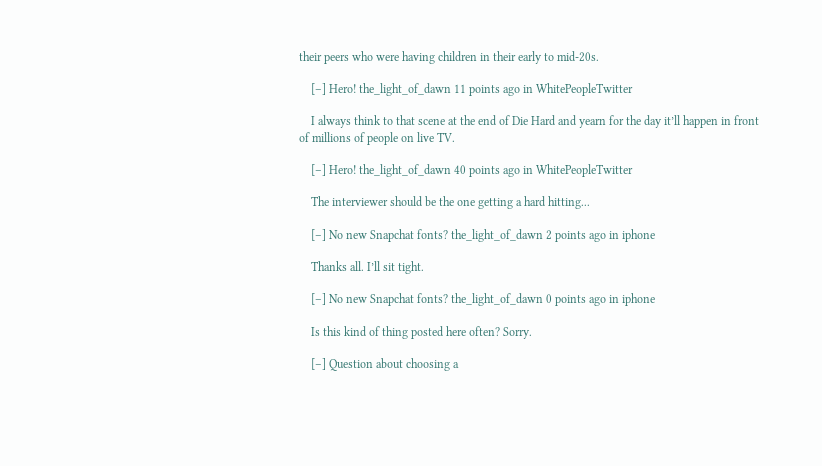their peers who were having children in their early to mid-20s.

    [–] Hero! the_light_of_dawn 11 points ago in WhitePeopleTwitter

    I always think to that scene at the end of Die Hard and yearn for the day it’ll happen in front of millions of people on live TV.

    [–] Hero! the_light_of_dawn 40 points ago in WhitePeopleTwitter

    The interviewer should be the one getting a hard hitting...

    [–] No new Snapchat fonts? the_light_of_dawn 2 points ago in iphone

    Thanks all. I’ll sit tight.

    [–] No new Snapchat fonts? the_light_of_dawn 0 points ago in iphone

    Is this kind of thing posted here often? Sorry.

    [–] Question about choosing a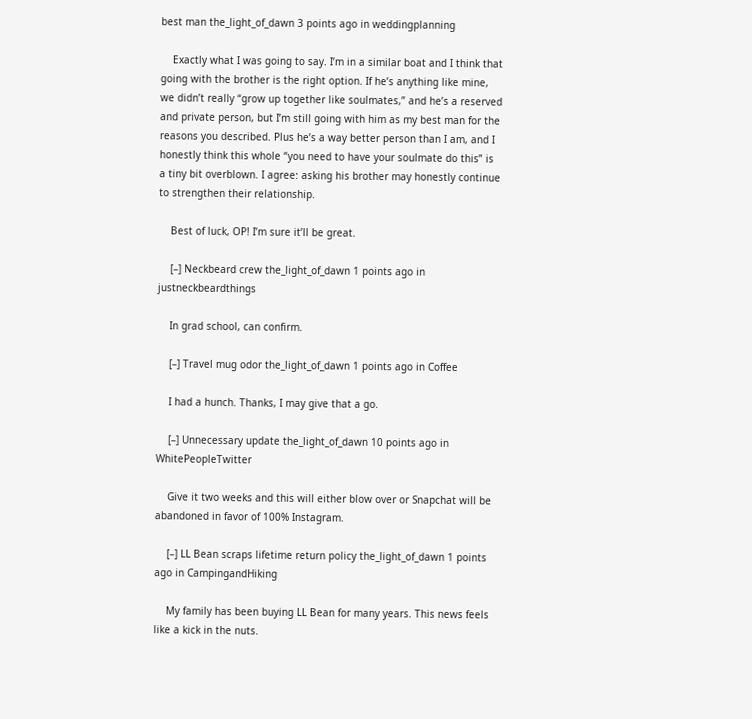best man the_light_of_dawn 3 points ago in weddingplanning

    Exactly what I was going to say. I’m in a similar boat and I think that going with the brother is the right option. If he’s anything like mine, we didn’t really “grow up together like soulmates,” and he’s a reserved and private person, but I’m still going with him as my best man for the reasons you described. Plus he’s a way better person than I am, and I honestly think this whole “you need to have your soulmate do this” is a tiny bit overblown. I agree: asking his brother may honestly continue to strengthen their relationship.

    Best of luck, OP! I’m sure it’ll be great.

    [–] Neckbeard crew the_light_of_dawn 1 points ago in justneckbeardthings

    In grad school, can confirm.

    [–] Travel mug odor the_light_of_dawn 1 points ago in Coffee

    I had a hunch. Thanks, I may give that a go.

    [–] Unnecessary update the_light_of_dawn 10 points ago in WhitePeopleTwitter

    Give it two weeks and this will either blow over or Snapchat will be abandoned in favor of 100% Instagram.

    [–] LL Bean scraps lifetime return policy the_light_of_dawn 1 points ago in CampingandHiking

    My family has been buying LL Bean for many years. This news feels like a kick in the nuts.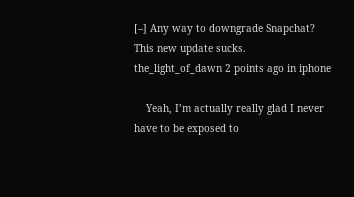[–] Any way to downgrade Snapchat? This new update sucks. the_light_of_dawn 2 points ago in iphone

    Yeah, I’m actually really glad I never have to be exposed to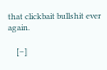that clickbait bullshit ever again.

    [–]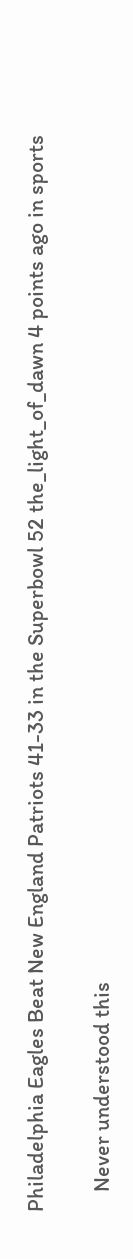Philadelphia Eagles Beat New England Patriots 41-33 in the Superbowl 52 the_light_of_dawn 4 points ago in sports

    Never understood this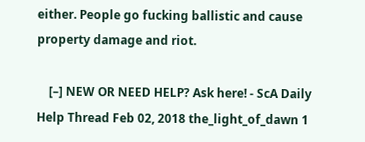either. People go fucking ballistic and cause property damage and riot.

    [–] NEW OR NEED HELP? Ask here! - ScA Daily Help Thread Feb 02, 2018 the_light_of_dawn 1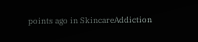points ago in SkincareAddiction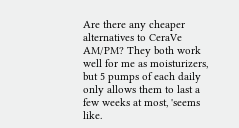Are there any cheaper alternatives to CeraVe AM/PM? They both work well for me as moisturizers, but 5 pumps of each daily only allows them to last a few weeks at most, 'seems like.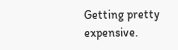Getting pretty expensive.